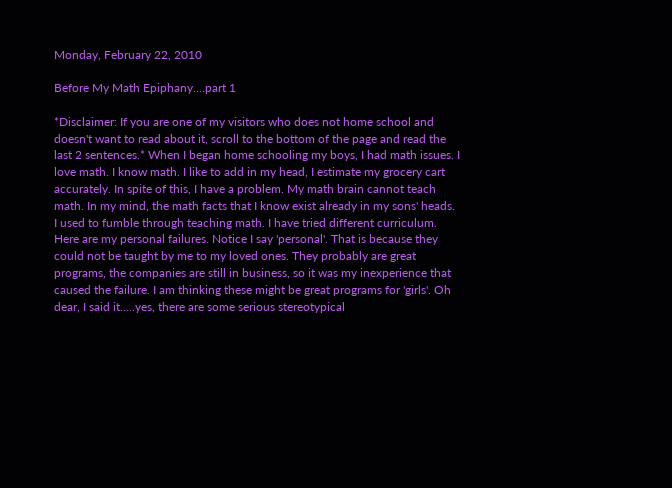Monday, February 22, 2010

Before My Math Epiphany....part 1

*Disclaimer: If you are one of my visitors who does not home school and doesn't want to read about it, scroll to the bottom of the page and read the last 2 sentences.* When I began home schooling my boys, I had math issues. I love math. I know math. I like to add in my head, I estimate my grocery cart accurately. In spite of this, I have a problem. My math brain cannot teach math. In my mind, the math facts that I know exist already in my sons' heads. I used to fumble through teaching math. I have tried different curriculum. Here are my personal failures. Notice I say 'personal'. That is because they could not be taught by me to my loved ones. They probably are great programs, the companies are still in business, so it was my inexperience that caused the failure. I am thinking these might be great programs for 'girls'. Oh dear, I said it.....yes, there are some serious stereotypical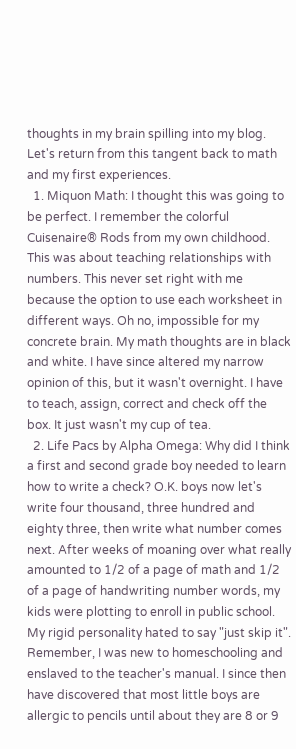thoughts in my brain spilling into my blog. Let's return from this tangent back to math and my first experiences.
  1. Miquon Math: I thought this was going to be perfect. I remember the colorful Cuisenaire® Rods from my own childhood. This was about teaching relationships with numbers. This never set right with me because the option to use each worksheet in different ways. Oh no, impossible for my concrete brain. My math thoughts are in black and white. I have since altered my narrow opinion of this, but it wasn't overnight. I have to teach, assign, correct and check off the box. It just wasn't my cup of tea.
  2. Life Pacs by Alpha Omega: Why did I think a first and second grade boy needed to learn how to write a check? O.K. boys now let's write four thousand, three hundred and eighty three, then write what number comes next. After weeks of moaning over what really amounted to 1/2 of a page of math and 1/2 of a page of handwriting number words, my kids were plotting to enroll in public school. My rigid personality hated to say "just skip it". Remember, I was new to homeschooling and enslaved to the teacher's manual. I since then have discovered that most little boys are allergic to pencils until about they are 8 or 9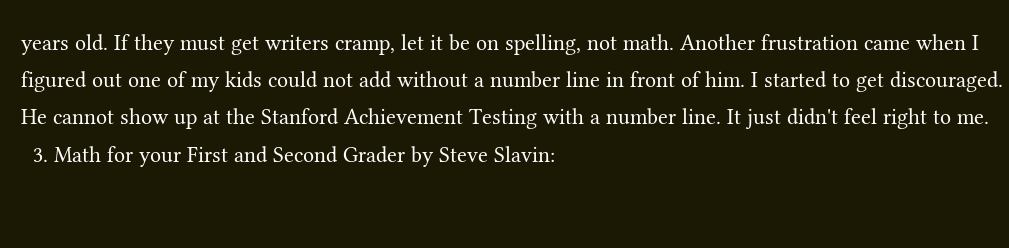years old. If they must get writers cramp, let it be on spelling, not math. Another frustration came when I figured out one of my kids could not add without a number line in front of him. I started to get discouraged. He cannot show up at the Stanford Achievement Testing with a number line. It just didn't feel right to me.
  3. Math for your First and Second Grader by Steve Slavin: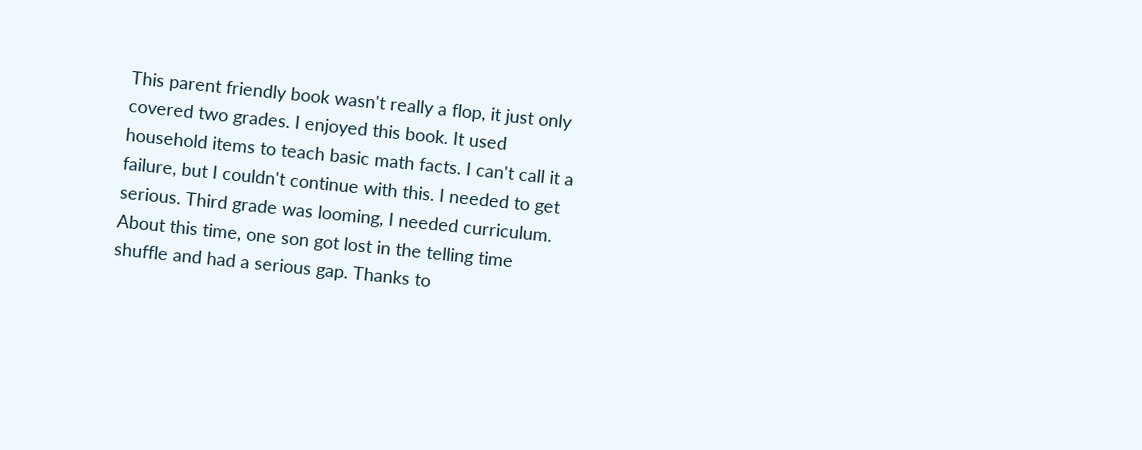This parent friendly book wasn't really a flop, it just only covered two grades. I enjoyed this book. It used household items to teach basic math facts. I can't call it a failure, but I couldn't continue with this. I needed to get serious. Third grade was looming, I needed curriculum. About this time, one son got lost in the telling time shuffle and had a serious gap. Thanks to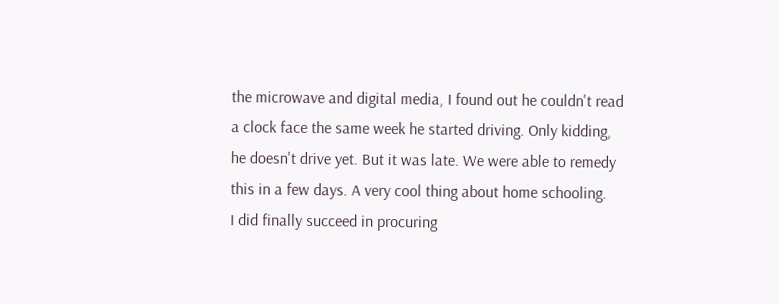the microwave and digital media, I found out he couldn't read a clock face the same week he started driving. Only kidding, he doesn't drive yet. But it was late. We were able to remedy this in a few days. A very cool thing about home schooling.
I did finally succeed in procuring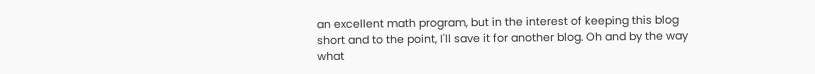an excellent math program, but in the interest of keeping this blog short and to the point, I'll save it for another blog. Oh and by the way what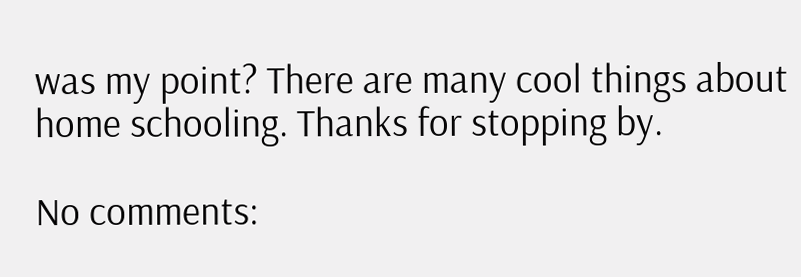was my point? There are many cool things about home schooling. Thanks for stopping by.

No comments: